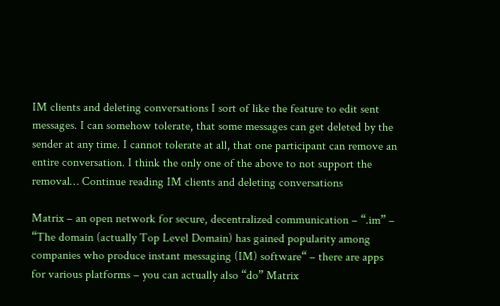IM clients and deleting conversations I sort of like the feature to edit sent messages. I can somehow tolerate, that some messages can get deleted by the sender at any time. I cannot tolerate at all, that one participant can remove an entire conversation. I think the only one of the above to not support the removal… Continue reading IM clients and deleting conversations

Matrix – an open network for secure, decentralized communication – “.im” – “The domain (actually Top Level Domain) has gained popularity among companies who produce instant messaging (IM) software“ – there are apps for various platforms – you can actually also “do” Matrix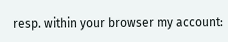resp. within your browser my account: